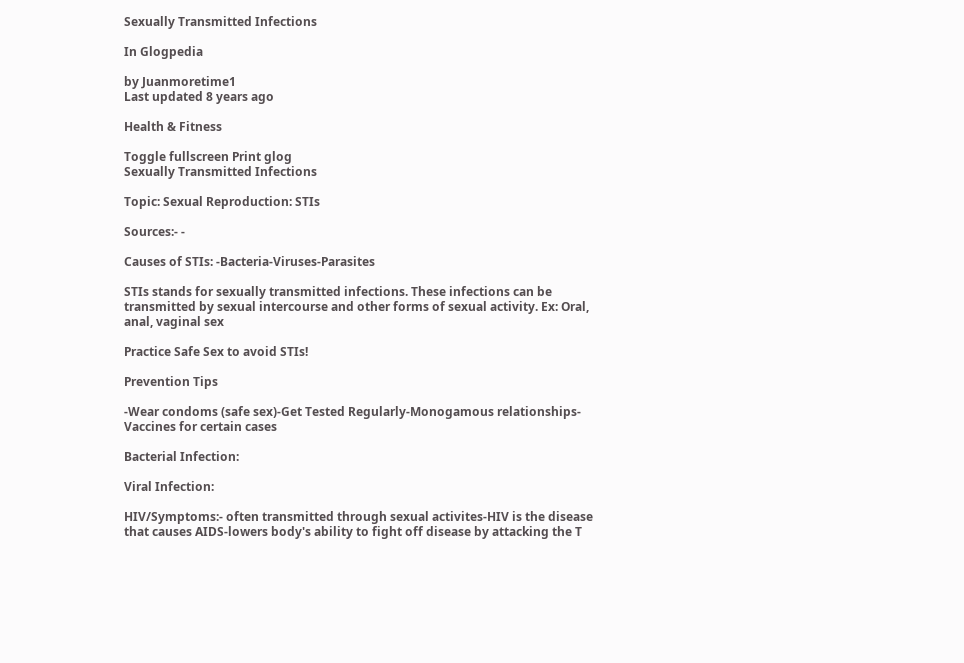Sexually Transmitted Infections

In Glogpedia

by Juanmoretime1
Last updated 8 years ago

Health & Fitness

Toggle fullscreen Print glog
Sexually Transmitted Infections

Topic: Sexual Reproduction: STIs

Sources:- -

Causes of STIs: -Bacteria-Viruses-Parasites

STIs stands for sexually transmitted infections. These infections can be transmitted by sexual intercourse and other forms of sexual activity. Ex: Oral, anal, vaginal sex

Practice Safe Sex to avoid STIs!

Prevention Tips

-Wear condoms (safe sex)-Get Tested Regularly-Monogamous relationships- Vaccines for certain cases

Bacterial Infection:

Viral Infection:

HIV/Symptoms:- often transmitted through sexual activites-HIV is the disease that causes AIDS-lowers body's ability to fight off disease by attacking the T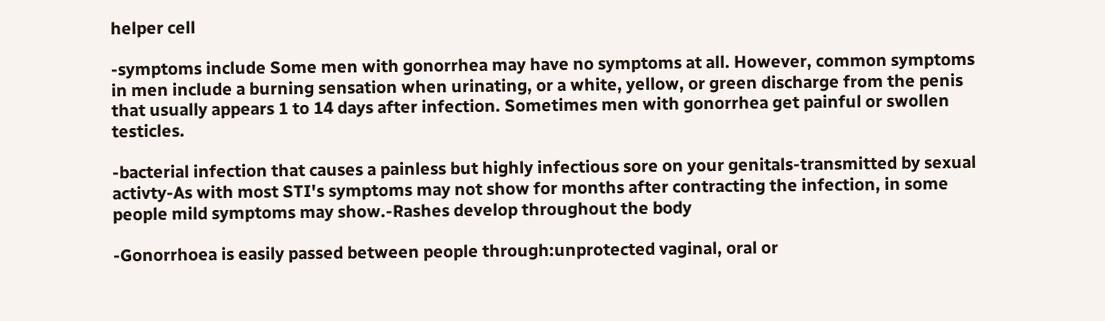helper cell

-symptoms include Some men with gonorrhea may have no symptoms at all. However, common symptoms in men include a burning sensation when urinating, or a white, yellow, or green discharge from the penis that usually appears 1 to 14 days after infection. Sometimes men with gonorrhea get painful or swollen testicles.

-bacterial infection that causes a painless but highly infectious sore on your genitals-transmitted by sexual activty-As with most STI's symptoms may not show for months after contracting the infection, in some people mild symptoms may show.-Rashes develop throughout the body

-Gonorrhoea is easily passed between people through:unprotected vaginal, oral or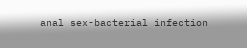anal sex-bacterial infection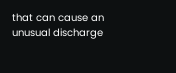that can cause an unusual discharge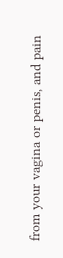from your vagina or penis, and pain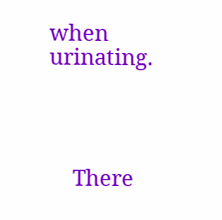when urinating.




    There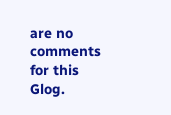are no comments for this Glog.